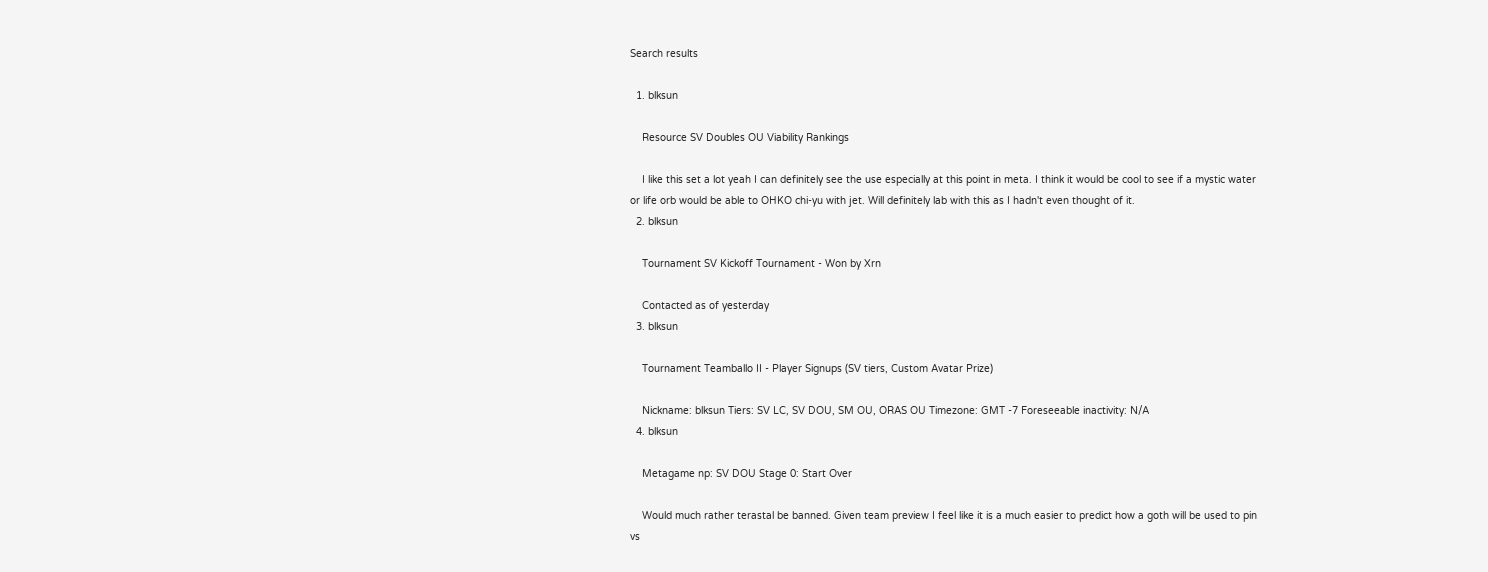Search results

  1. blksun

    Resource SV Doubles OU Viability Rankings

    I like this set a lot yeah I can definitely see the use especially at this point in meta. I think it would be cool to see if a mystic water or life orb would be able to OHKO chi-yu with jet. Will definitely lab with this as I hadn't even thought of it.
  2. blksun

    Tournament SV Kickoff Tournament - Won by Xrn

    Contacted as of yesterday
  3. blksun

    Tournament Teamballo II - Player Signups (SV tiers, Custom Avatar Prize)

    Nickname: blksun Tiers: SV LC, SV DOU, SM OU, ORAS OU Timezone: GMT -7 Foreseeable inactivity: N/A
  4. blksun

    Metagame np: SV DOU Stage 0: Start Over

    Would much rather terastal be banned. Given team preview I feel like it is a much easier to predict how a goth will be used to pin vs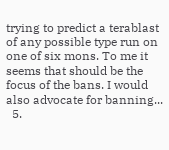trying to predict a terablast of any possible type run on one of six mons. To me it seems that should be the focus of the bans. I would also advocate for banning...
  5.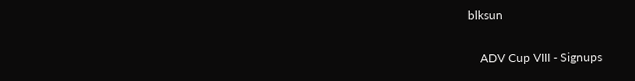blksun

    ADV Cup VIII - Signups